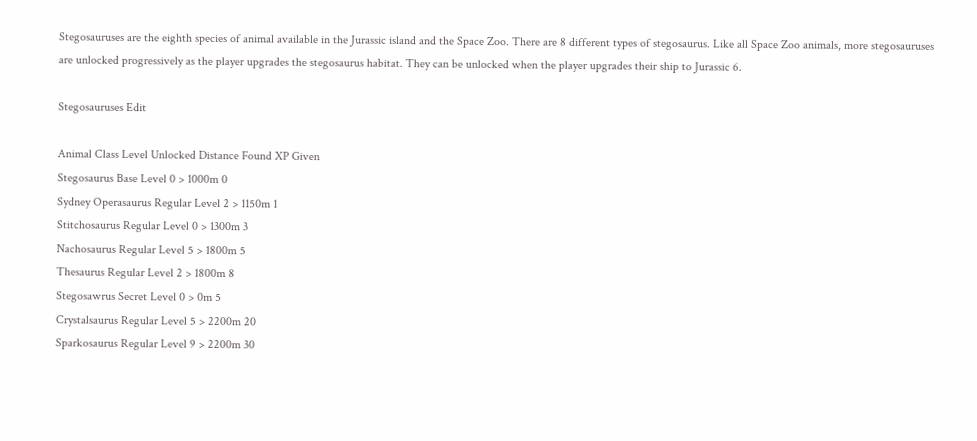Stegosauruses are the eighth species of animal available in the Jurassic island and the Space Zoo. There are 8 different types of stegosaurus. Like all Space Zoo animals, more stegosauruses are unlocked progressively as the player upgrades the stegosaurus habitat. They can be unlocked when the player upgrades their ship to Jurassic 6.

Stegosauruses Edit

Animal Class Level Unlocked Distance Found XP Given
Stegosaurus Base Level 0 > 1000m 0
Sydney Operasaurus Regular Level 2 > 1150m 1
Stitchosaurus Regular Level 0 > 1300m 3
Nachosaurus Regular Level 5 > 1800m 5
Thesaurus Regular Level 2 > 1800m 8
Stegosawrus Secret Level 0 > 0m 5
Crystalsaurus Regular Level 5 > 2200m 20
Sparkosaurus Regular Level 9 > 2200m 30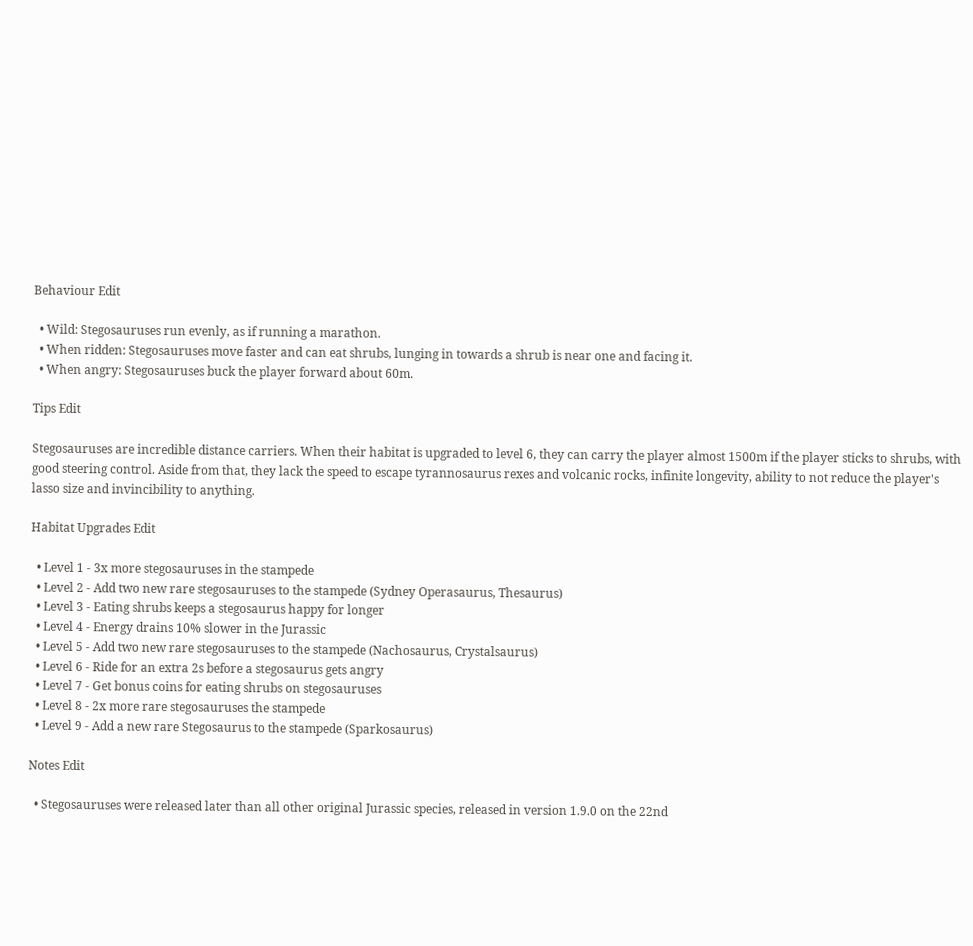Behaviour Edit

  • Wild: Stegosauruses run evenly, as if running a marathon.
  • When ridden: Stegosauruses move faster and can eat shrubs, lunging in towards a shrub is near one and facing it.
  • When angry: Stegosauruses buck the player forward about 60m.

Tips Edit

Stegosauruses are incredible distance carriers. When their habitat is upgraded to level 6, they can carry the player almost 1500m if the player sticks to shrubs, with good steering control. Aside from that, they lack the speed to escape tyrannosaurus rexes and volcanic rocks, infinite longevity, ability to not reduce the player's lasso size and invincibility to anything.

Habitat Upgrades Edit

  • Level 1 - 3x more stegosauruses in the stampede
  • Level 2 - Add two new rare stegosauruses to the stampede (Sydney Operasaurus, Thesaurus)
  • Level 3 - Eating shrubs keeps a stegosaurus happy for longer
  • Level 4 - Energy drains 10% slower in the Jurassic
  • Level 5 - Add two new rare stegosauruses to the stampede (Nachosaurus, Crystalsaurus)
  • Level 6 - Ride for an extra 2s before a stegosaurus gets angry
  • Level 7 - Get bonus coins for eating shrubs on stegosauruses
  • Level 8 - 2x more rare stegosauruses the stampede
  • Level 9 - Add a new rare Stegosaurus to the stampede (Sparkosaurus)

Notes Edit

  • Stegosauruses were released later than all other original Jurassic species, released in version 1.9.0 on the 22nd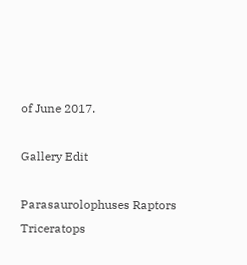of June 2017.

Gallery Edit

Parasaurolophuses Raptors Triceratops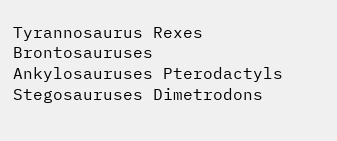Tyrannosaurus Rexes Brontosauruses
Ankylosauruses Pterodactyls Stegosauruses Dimetrodons